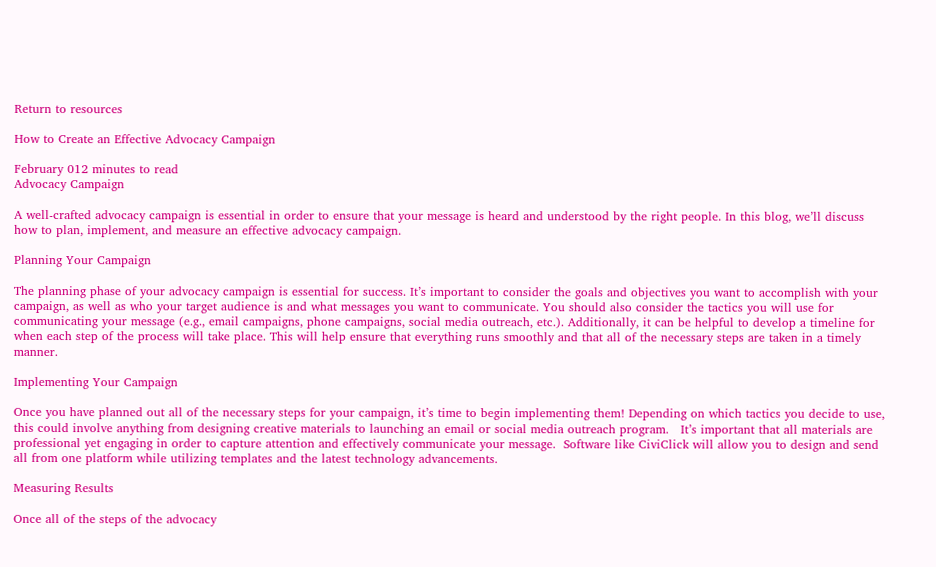Return to resources

How to Create an Effective Advocacy Campaign

February 012 minutes to read
Advocacy Campaign

A well-crafted advocacy campaign is essential in order to ensure that your message is heard and understood by the right people. In this blog, we’ll discuss how to plan, implement, and measure an effective advocacy campaign.

Planning Your Campaign

The planning phase of your advocacy campaign is essential for success. It’s important to consider the goals and objectives you want to accomplish with your campaign, as well as who your target audience is and what messages you want to communicate. You should also consider the tactics you will use for communicating your message (e.g., email campaigns, phone campaigns, social media outreach, etc.). Additionally, it can be helpful to develop a timeline for when each step of the process will take place. This will help ensure that everything runs smoothly and that all of the necessary steps are taken in a timely manner.

Implementing Your Campaign

Once you have planned out all of the necessary steps for your campaign, it’s time to begin implementing them! Depending on which tactics you decide to use, this could involve anything from designing creative materials to launching an email or social media outreach program.   It’s important that all materials are professional yet engaging in order to capture attention and effectively communicate your message.  Software like CiviClick will allow you to design and send all from one platform while utilizing templates and the latest technology advancements.

Measuring Results

Once all of the steps of the advocacy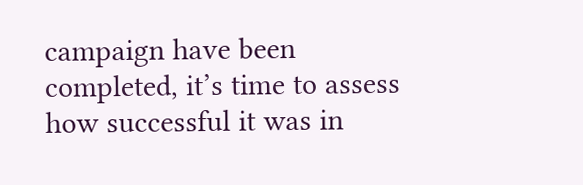campaign have been completed, it’s time to assess how successful it was in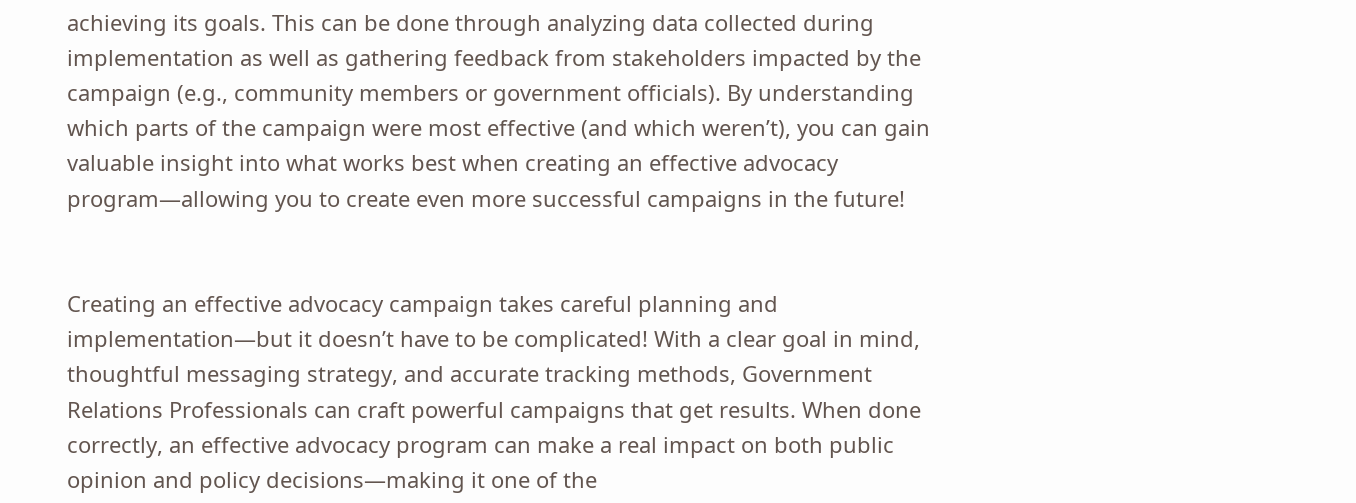achieving its goals. This can be done through analyzing data collected during implementation as well as gathering feedback from stakeholders impacted by the campaign (e.g., community members or government officials). By understanding which parts of the campaign were most effective (and which weren’t), you can gain valuable insight into what works best when creating an effective advocacy program—allowing you to create even more successful campaigns in the future!


Creating an effective advocacy campaign takes careful planning and implementation—but it doesn’t have to be complicated! With a clear goal in mind, thoughtful messaging strategy, and accurate tracking methods, Government Relations Professionals can craft powerful campaigns that get results. When done correctly, an effective advocacy program can make a real impact on both public opinion and policy decisions—making it one of the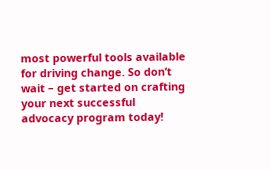most powerful tools available for driving change. So don’t wait – get started on crafting your next successful advocacy program today!